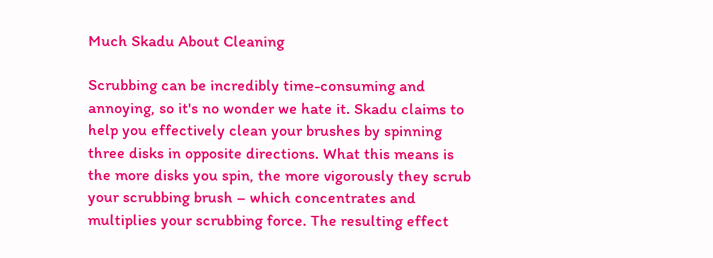Much Skadu About Cleaning

Scrubbing can be incredibly time-consuming and annoying, so it's no wonder we hate it. Skadu claims to help you effectively clean your brushes by spinning three disks in opposite directions. What this means is the more disks you spin, the more vigorously they scrub your scrubbing brush – which concentrates and multiplies your scrubbing force. The resulting effect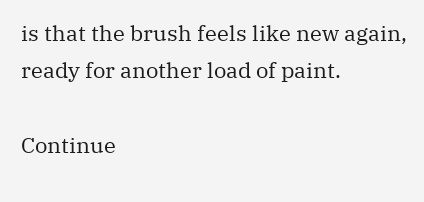is that the brush feels like new again, ready for another load of paint.

Continue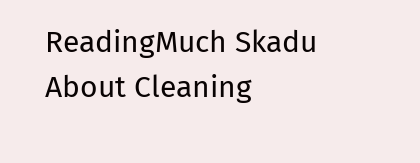ReadingMuch Skadu About Cleaning